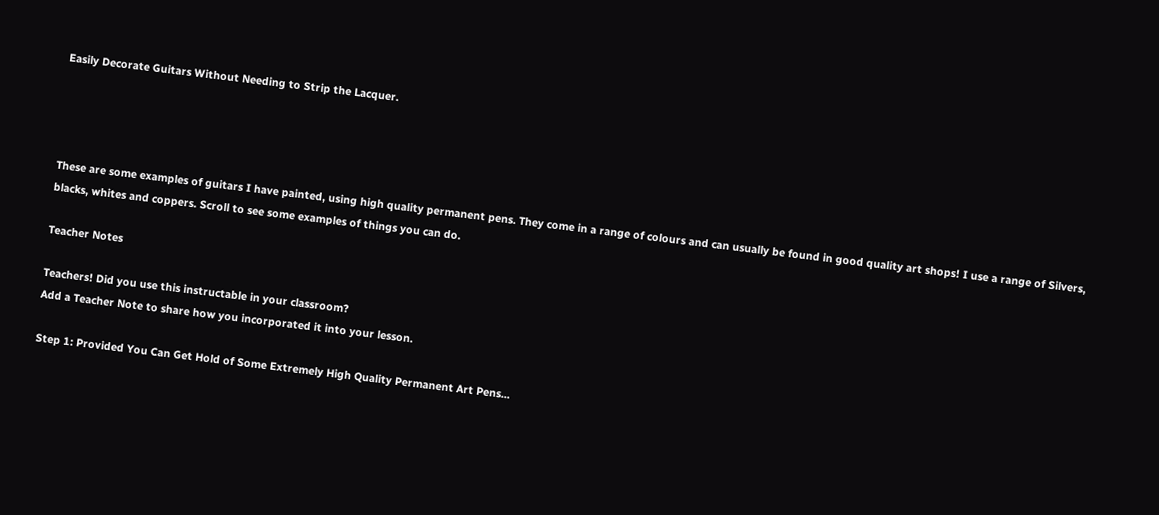Easily Decorate Guitars Without Needing to Strip the Lacquer.




These are some examples of guitars I have painted, using high quality permanent pens. They come in a range of colours and can usually be found in good quality art shops! I use a range of Silvers, blacks, whites and coppers. Scroll to see some examples of things you can do.

Teacher Notes

Teachers! Did you use this instructable in your classroom?
Add a Teacher Note to share how you incorporated it into your lesson.

Step 1: Provided You Can Get Hold of Some Extremely High Quality Permanent Art Pens...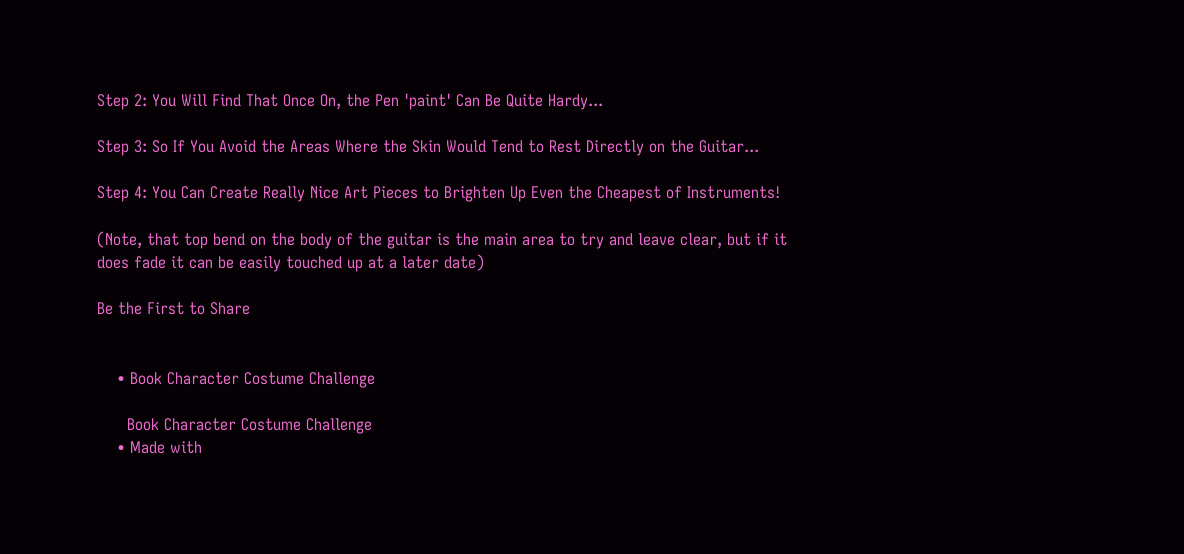Step 2: You Will Find That Once On, the Pen 'paint' Can Be Quite Hardy...

Step 3: So If You Avoid the Areas Where the Skin Would Tend to Rest Directly on the Guitar...

Step 4: You Can Create Really Nice Art Pieces to Brighten Up Even the Cheapest of Instruments!

(Note, that top bend on the body of the guitar is the main area to try and leave clear, but if it does fade it can be easily touched up at a later date)

Be the First to Share


    • Book Character Costume Challenge

      Book Character Costume Challenge
    • Made with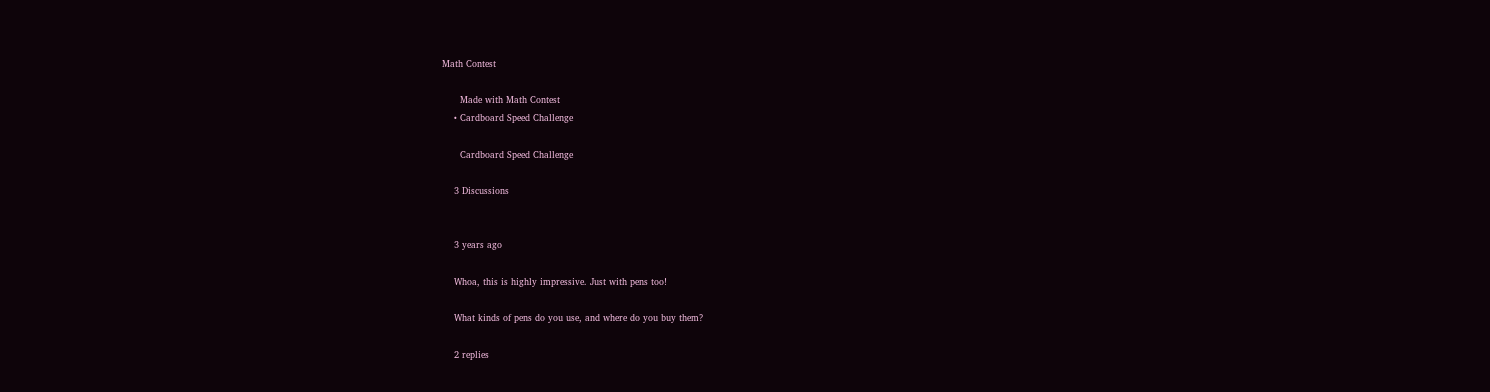Math Contest

      Made with Math Contest
    • Cardboard Speed Challenge

      Cardboard Speed Challenge

    3 Discussions


    3 years ago

    Whoa, this is highly impressive. Just with pens too!

    What kinds of pens do you use, and where do you buy them?

    2 replies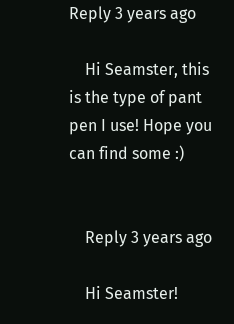Reply 3 years ago

    Hi Seamster, this is the type of pant pen I use! Hope you can find some :)


    Reply 3 years ago

    Hi Seamster!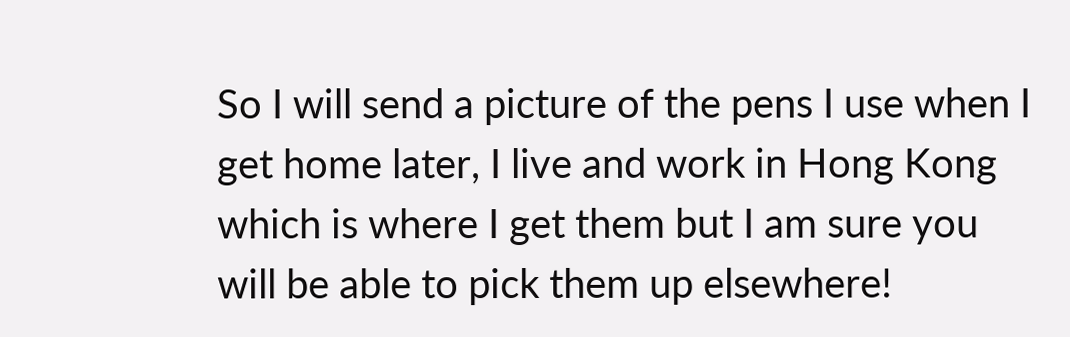So I will send a picture of the pens I use when I get home later, I live and work in Hong Kong which is where I get them but I am sure you will be able to pick them up elsewhere!